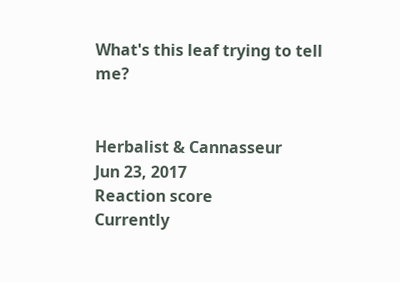What's this leaf trying to tell me?


Herbalist & Cannasseur
Jun 23, 2017
Reaction score
Currently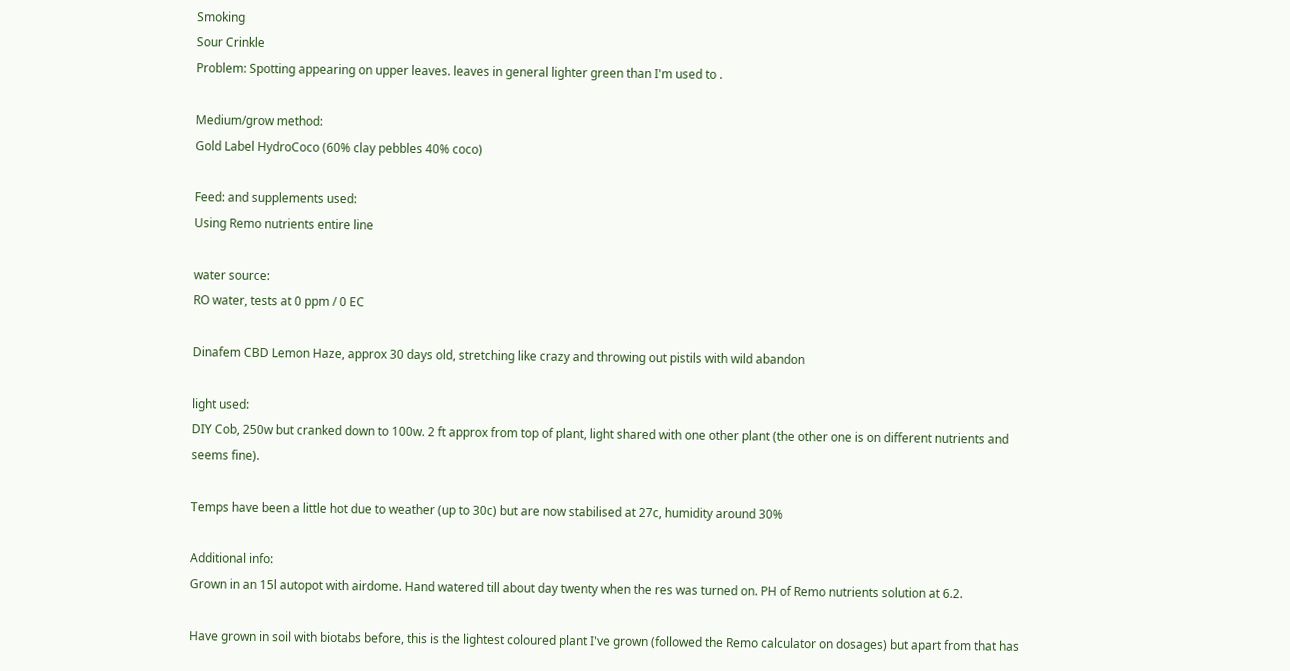Smoking
Sour Crinkle
Problem: Spotting appearing on upper leaves. leaves in general lighter green than I'm used to .

Medium/grow method:
Gold Label HydroCoco (60% clay pebbles 40% coco)

Feed: and supplements used:
Using Remo nutrients entire line

water source:
RO water, tests at 0 ppm / 0 EC

Dinafem CBD Lemon Haze, approx 30 days old, stretching like crazy and throwing out pistils with wild abandon

light used:
DIY Cob, 250w but cranked down to 100w. 2 ft approx from top of plant, light shared with one other plant (the other one is on different nutrients and seems fine).

Temps have been a little hot due to weather (up to 30c) but are now stabilised at 27c, humidity around 30%

Additional info:
Grown in an 15l autopot with airdome. Hand watered till about day twenty when the res was turned on. PH of Remo nutrients solution at 6.2.

Have grown in soil with biotabs before, this is the lightest coloured plant I've grown (followed the Remo calculator on dosages) but apart from that has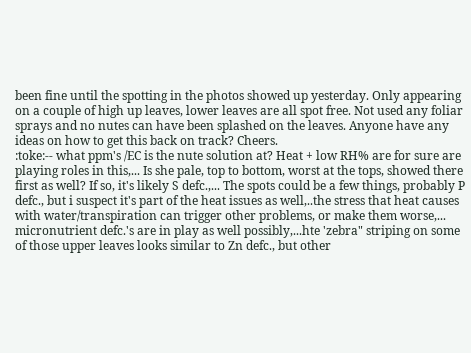been fine until the spotting in the photos showed up yesterday. Only appearing on a couple of high up leaves, lower leaves are all spot free. Not used any foliar sprays and no nutes can have been splashed on the leaves. Anyone have any ideas on how to get this back on track? Cheers.
:toke:-- what ppm's /EC is the nute solution at? Heat + low RH% are for sure are playing roles in this,... Is she pale, top to bottom, worst at the tops, showed there first as well? If so, it's likely S defc.,... The spots could be a few things, probably P defc., but i suspect it's part of the heat issues as well,..the stress that heat causes with water/transpiration can trigger other problems, or make them worse,... micronutrient defc.'s are in play as well possibly,...hte 'zebra" striping on some of those upper leaves looks similar to Zn defc., but other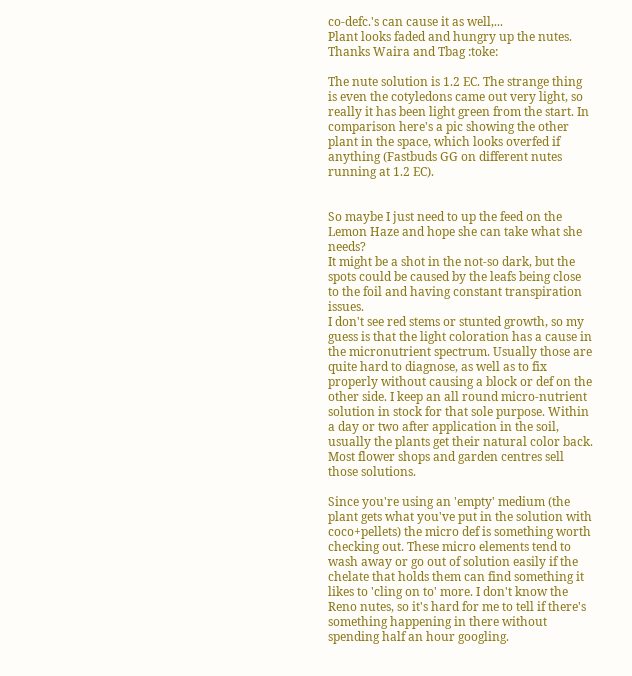co-defc.'s can cause it as well,...
Plant looks faded and hungry up the nutes.
Thanks Waira and Tbag :toke:

The nute solution is 1.2 EC. The strange thing is even the cotyledons came out very light, so really it has been light green from the start. In comparison here's a pic showing the other plant in the space, which looks overfed if anything (Fastbuds GG on different nutes running at 1.2 EC).


So maybe I just need to up the feed on the Lemon Haze and hope she can take what she needs?
It might be a shot in the not-so dark, but the spots could be caused by the leafs being close to the foil and having constant transpiration issues.
I don't see red stems or stunted growth, so my guess is that the light coloration has a cause in the micronutrient spectrum. Usually those are quite hard to diagnose, as well as to fix properly without causing a block or def on the other side. I keep an all round micro-nutrient solution in stock for that sole purpose. Within a day or two after application in the soil, usually the plants get their natural color back. Most flower shops and garden centres sell those solutions.

Since you're using an 'empty' medium (the plant gets what you've put in the solution with coco+pellets) the micro def is something worth checking out. These micro elements tend to wash away or go out of solution easily if the chelate that holds them can find something it likes to 'cling on to' more. I don't know the Reno nutes, so it's hard for me to tell if there's something happening in there without spending half an hour googling.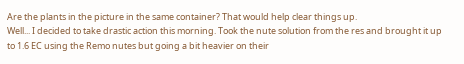Are the plants in the picture in the same container? That would help clear things up.
Well... I decided to take drastic action this morning. Took the nute solution from the res and brought it up to 1.6 EC using the Remo nutes but going a bit heavier on their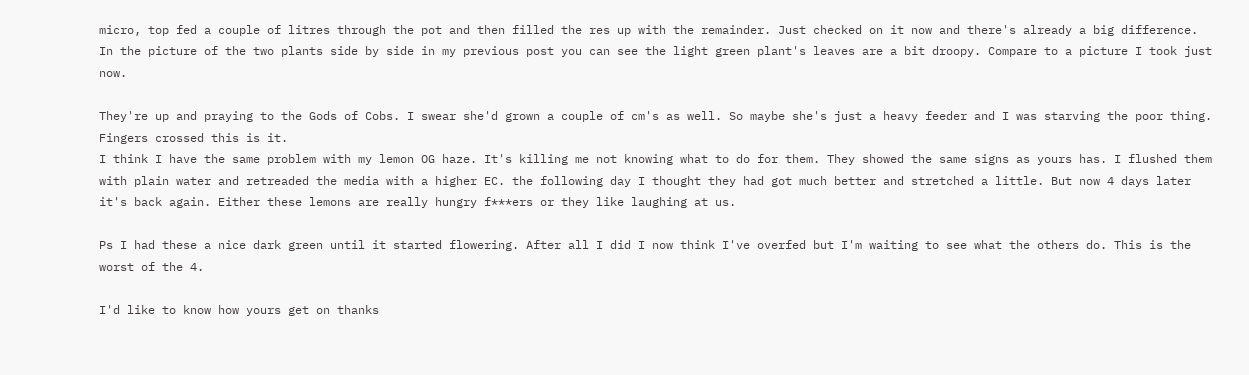micro, top fed a couple of litres through the pot and then filled the res up with the remainder. Just checked on it now and there's already a big difference. In the picture of the two plants side by side in my previous post you can see the light green plant's leaves are a bit droopy. Compare to a picture I took just now.

They're up and praying to the Gods of Cobs. I swear she'd grown a couple of cm's as well. So maybe she's just a heavy feeder and I was starving the poor thing. Fingers crossed this is it.
I think I have the same problem with my lemon OG haze. It's killing me not knowing what to do for them. They showed the same signs as yours has. I flushed them with plain water and retreaded the media with a higher EC. the following day I thought they had got much better and stretched a little. But now 4 days later it's back again. Either these lemons are really hungry f***ers or they like laughing at us.

Ps I had these a nice dark green until it started flowering. After all I did I now think I've overfed but I'm waiting to see what the others do. This is the worst of the 4.

I'd like to know how yours get on thanks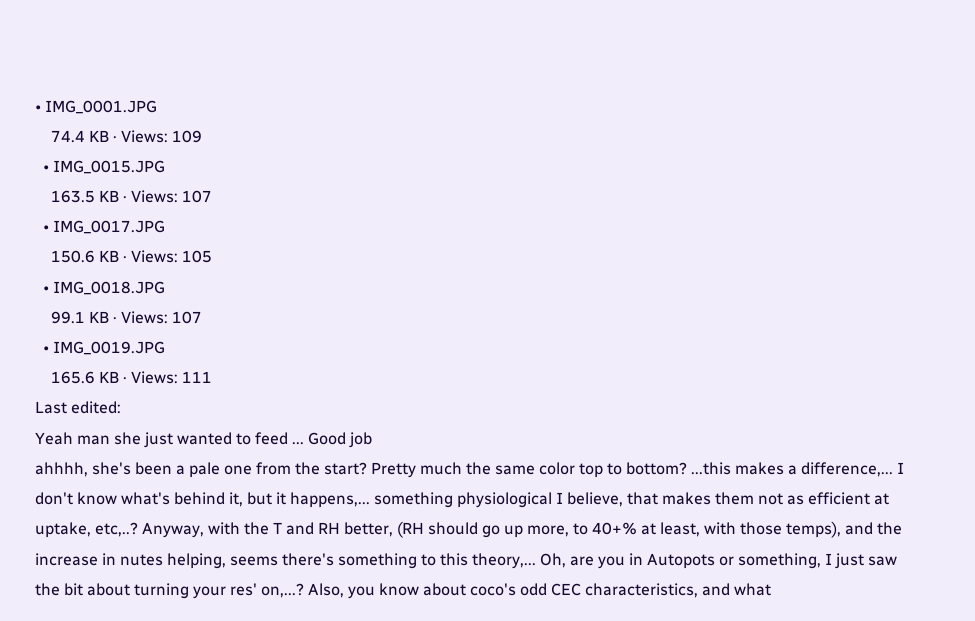• IMG_0001.JPG
    74.4 KB · Views: 109
  • IMG_0015.JPG
    163.5 KB · Views: 107
  • IMG_0017.JPG
    150.6 KB · Views: 105
  • IMG_0018.JPG
    99.1 KB · Views: 107
  • IMG_0019.JPG
    165.6 KB · Views: 111
Last edited:
Yeah man she just wanted to feed ... Good job
ahhhh, she's been a pale one from the start? Pretty much the same color top to bottom? ...this makes a difference,... I don't know what's behind it, but it happens,... something physiological I believe, that makes them not as efficient at uptake, etc,..? Anyway, with the T and RH better, (RH should go up more, to 40+% at least, with those temps), and the increase in nutes helping, seems there's something to this theory,... Oh, are you in Autopots or something, I just saw the bit about turning your res' on,...? Also, you know about coco's odd CEC characteristics, and what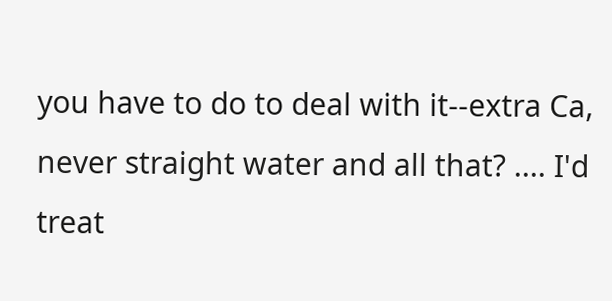you have to do to deal with it--extra Ca, never straight water and all that? .... I'd treat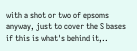with a shot or two of epsoms anyway, just to cover the S bases if this is what's behind it,..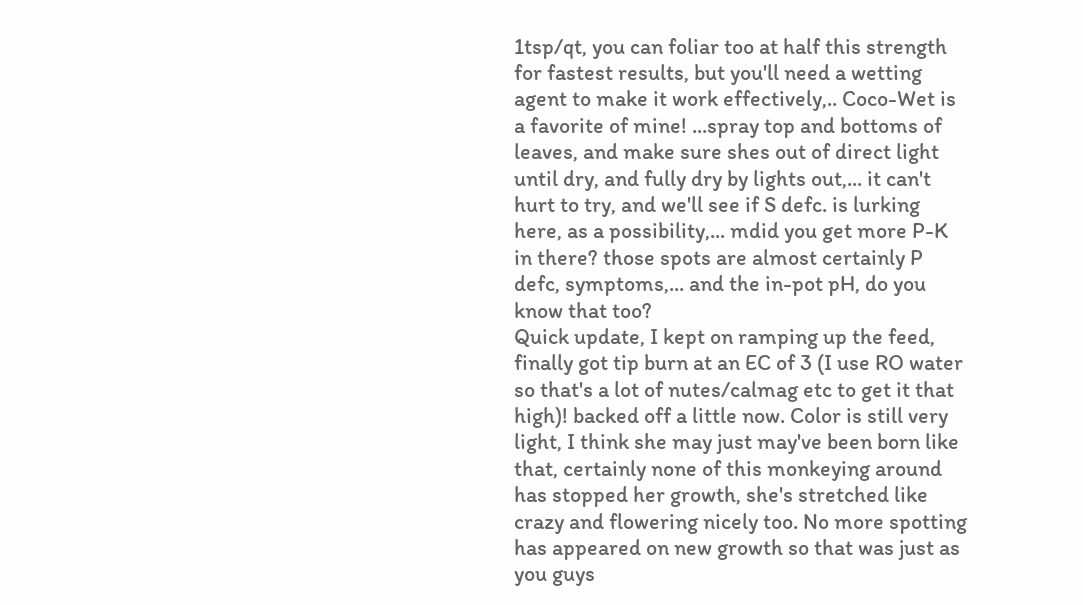1tsp/qt, you can foliar too at half this strength for fastest results, but you'll need a wetting agent to make it work effectively,.. Coco-Wet is a favorite of mine! ...spray top and bottoms of leaves, and make sure shes out of direct light until dry, and fully dry by lights out,... it can't hurt to try, and we'll see if S defc. is lurking here, as a possibility,... mdid you get more P-K in there? those spots are almost certainly P defc, symptoms,... and the in-pot pH, do you know that too?
Quick update, I kept on ramping up the feed, finally got tip burn at an EC of 3 (I use RO water so that's a lot of nutes/calmag etc to get it that high)! backed off a little now. Color is still very light, I think she may just may've been born like that, certainly none of this monkeying around has stopped her growth, she's stretched like crazy and flowering nicely too. No more spotting has appeared on new growth so that was just as you guys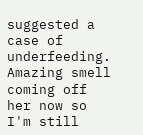suggested a case of underfeeding. Amazing smell coming off her now so I'm still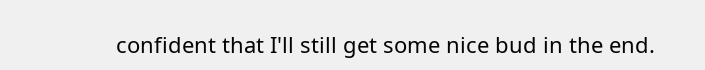confident that I'll still get some nice bud in the end.